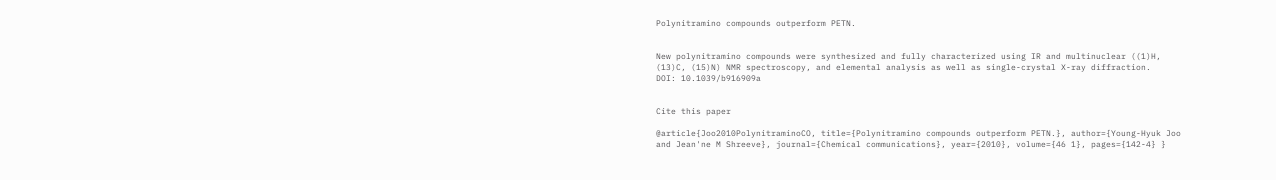Polynitramino compounds outperform PETN.


New polynitramino compounds were synthesized and fully characterized using IR and multinuclear ((1)H, (13)C, (15)N) NMR spectroscopy, and elemental analysis as well as single-crystal X-ray diffraction.
DOI: 10.1039/b916909a


Cite this paper

@article{Joo2010PolynitraminoCO, title={Polynitramino compounds outperform PETN.}, author={Young-Hyuk Joo and Jean'ne M Shreeve}, journal={Chemical communications}, year={2010}, volume={46 1}, pages={142-4} }